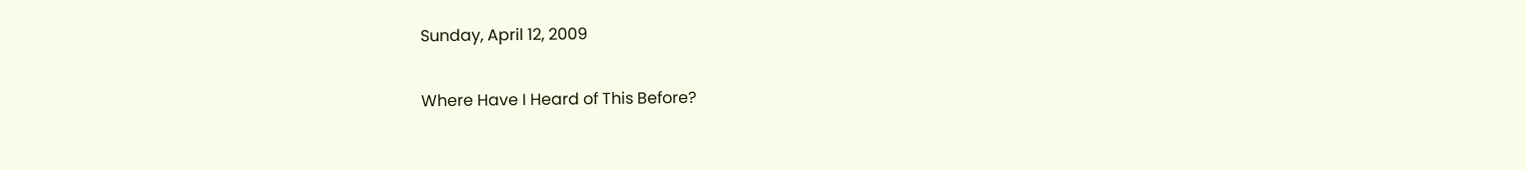Sunday, April 12, 2009

Where Have I Heard of This Before?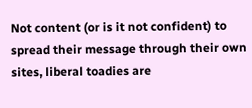Not content (or is it not confident) to spread their message through their own sites, liberal toadies are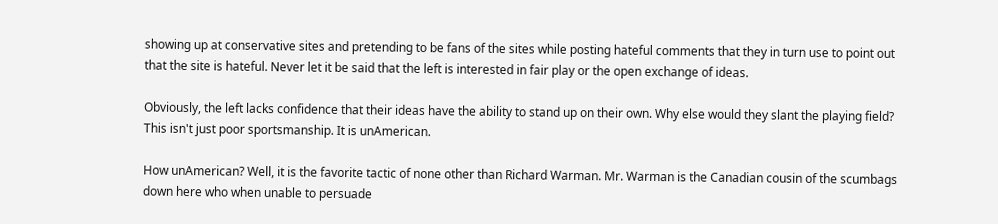showing up at conservative sites and pretending to be fans of the sites while posting hateful comments that they in turn use to point out that the site is hateful. Never let it be said that the left is interested in fair play or the open exchange of ideas.

Obviously, the left lacks confidence that their ideas have the ability to stand up on their own. Why else would they slant the playing field? This isn't just poor sportsmanship. It is unAmerican.

How unAmerican? Well, it is the favorite tactic of none other than Richard Warman. Mr. Warman is the Canadian cousin of the scumbags down here who when unable to persuade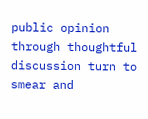public opinion through thoughtful discussion turn to smear and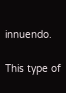innuendo.

This type of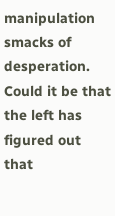manipulation smacks of desperation. Could it be that the left has figured out that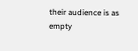their audience is as empty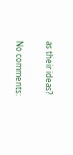as their ideas?

No comments: